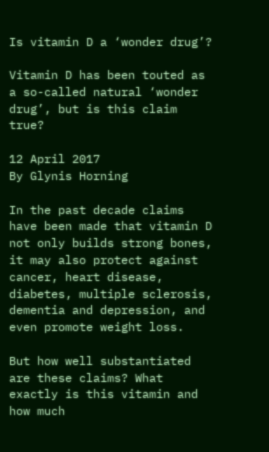Is vitamin D a ‘wonder drug’?

Vitamin D has been touted as a so-called natural ‘wonder drug’, but is this claim true?

12 April 2017
By Glynis Horning

In the past decade claims have been made that vitamin D not only builds strong bones, it may also protect against cancer, heart disease, diabetes, multiple sclerosis, dementia and depression, and even promote weight loss.

But how well substantiated are these claims? What exactly is this vitamin and how much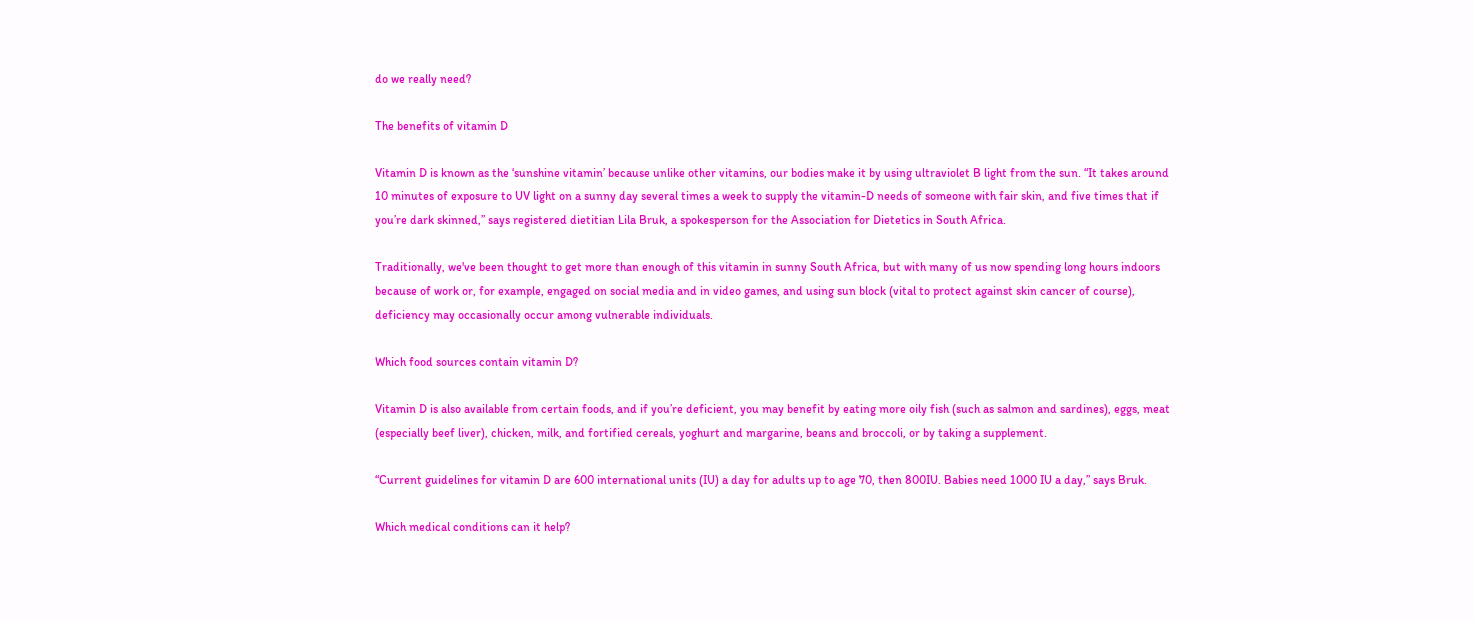do we really need?

The benefits of vitamin D

Vitamin D is known as the ‘sunshine vitamin’ because unlike other vitamins, our bodies make it by using ultraviolet B light from the sun. “It takes around 10 minutes of exposure to UV light on a sunny day several times a week to supply the vitamin-D needs of someone with fair skin, and five times that if you’re dark skinned,” says registered dietitian Lila Bruk, a spokesperson for the Association for Dietetics in South Africa.

Traditionally, we've been thought to get more than enough of this vitamin in sunny South Africa, but with many of us now spending long hours indoors because of work or, for example, engaged on social media and in video games, and using sun block (vital to protect against skin cancer of course), deficiency may occasionally occur among vulnerable individuals.

Which food sources contain vitamin D?

Vitamin D is also available from certain foods, and if you’re deficient, you may benefit by eating more oily fish (such as salmon and sardines), eggs, meat (especially beef liver), chicken, milk, and fortified cereals, yoghurt and margarine, beans and broccoli, or by taking a supplement.

“Current guidelines for vitamin D are 600 international units (IU) a day for adults up to age 70, then 800IU. Babies need 1000 IU a day,” says Bruk.

Which medical conditions can it help?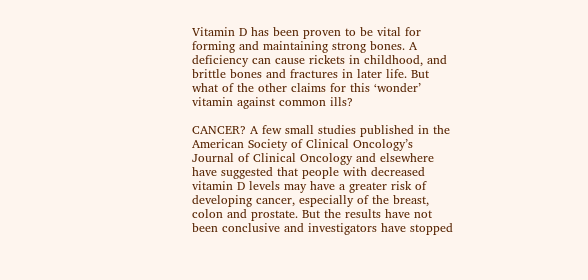Vitamin D has been proven to be vital for forming and maintaining strong bones. A deficiency can cause rickets in childhood, and brittle bones and fractures in later life. But what of the other claims for this ‘wonder’ vitamin against common ills?

CANCER? A few small studies published in the American Society of Clinical Oncology’s Journal of Clinical Oncology and elsewhere have suggested that people with decreased vitamin D levels may have a greater risk of developing cancer, especially of the breast, colon and prostate. But the results have not been conclusive and investigators have stopped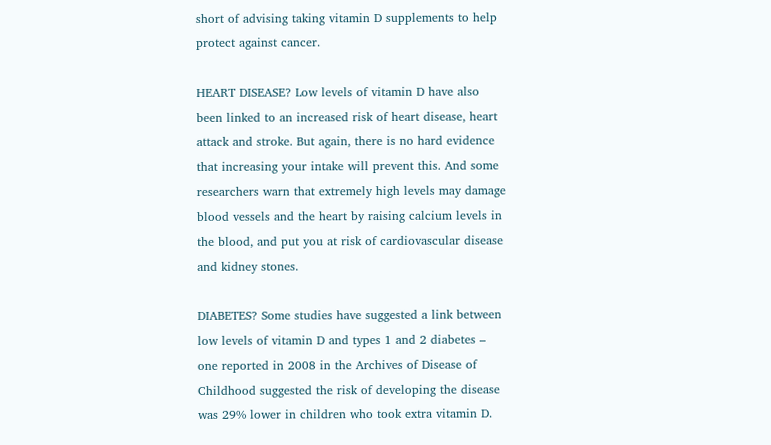short of advising taking vitamin D supplements to help protect against cancer.

HEART DISEASE? Low levels of vitamin D have also been linked to an increased risk of heart disease, heart attack and stroke. But again, there is no hard evidence that increasing your intake will prevent this. And some researchers warn that extremely high levels may damage blood vessels and the heart by raising calcium levels in the blood, and put you at risk of cardiovascular disease and kidney stones.

DIABETES? Some studies have suggested a link between low levels of vitamin D and types 1 and 2 diabetes – one reported in 2008 in the Archives of Disease of Childhood suggested the risk of developing the disease was 29% lower in children who took extra vitamin D.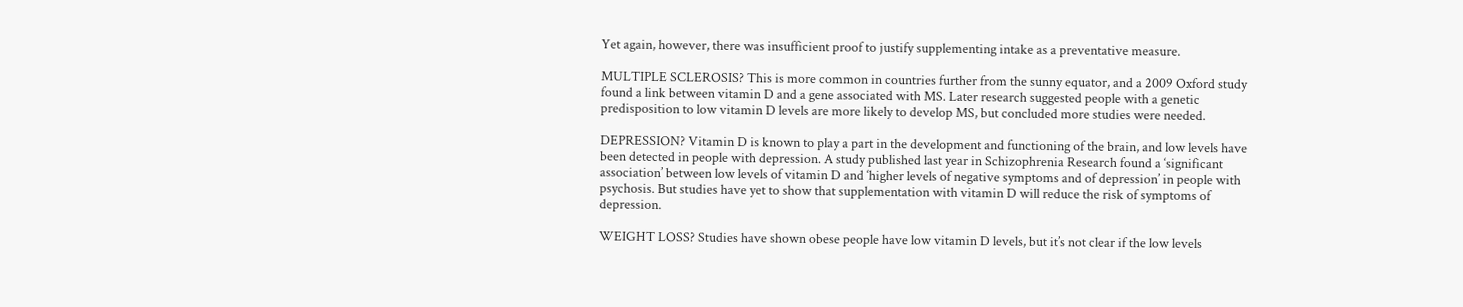Yet again, however, there was insufficient proof to justify supplementing intake as a preventative measure.

MULTIPLE SCLEROSIS? This is more common in countries further from the sunny equator, and a 2009 Oxford study found a link between vitamin D and a gene associated with MS. Later research suggested people with a genetic predisposition to low vitamin D levels are more likely to develop MS, but concluded more studies were needed.

DEPRESSION? Vitamin D is known to play a part in the development and functioning of the brain, and low levels have been detected in people with depression. A study published last year in Schizophrenia Research found a ‘significant association’ between low levels of vitamin D and ‘higher levels of negative symptoms and of depression’ in people with psychosis. But studies have yet to show that supplementation with vitamin D will reduce the risk of symptoms of depression.

WEIGHT LOSS? Studies have shown obese people have low vitamin D levels, but it’s not clear if the low levels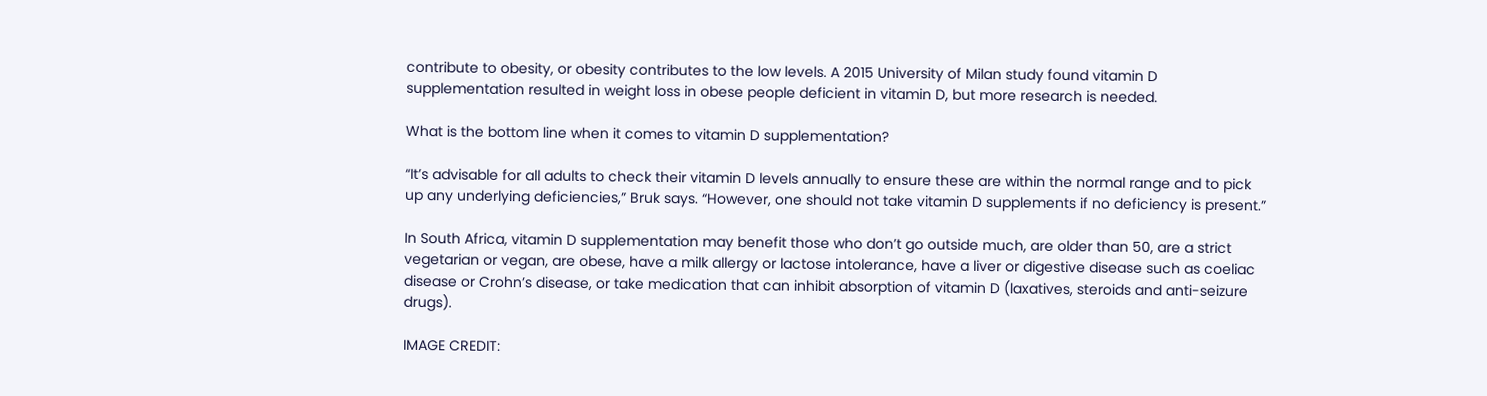contribute to obesity, or obesity contributes to the low levels. A 2015 University of Milan study found vitamin D supplementation resulted in weight loss in obese people deficient in vitamin D, but more research is needed.

What is the bottom line when it comes to vitamin D supplementation?

“It’s advisable for all adults to check their vitamin D levels annually to ensure these are within the normal range and to pick up any underlying deficiencies,” Bruk says. “However, one should not take vitamin D supplements if no deficiency is present.”

In South Africa, vitamin D supplementation may benefit those who don’t go outside much, are older than 50, are a strict vegetarian or vegan, are obese, have a milk allergy or lactose intolerance, have a liver or digestive disease such as coeliac disease or Crohn’s disease, or take medication that can inhibit absorption of vitamin D (laxatives, steroids and anti-seizure drugs).

IMAGE CREDIT: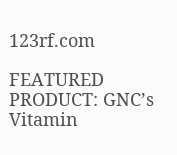123rf.com

FEATURED PRODUCT: GNC’s Vitamin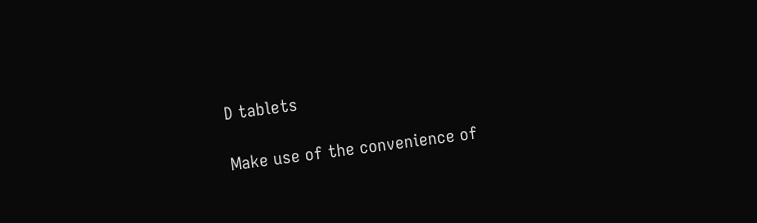D tablets

Make use of the convenience of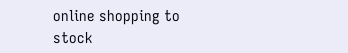online shopping to stock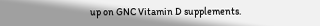up on GNC Vitamin D supplements.